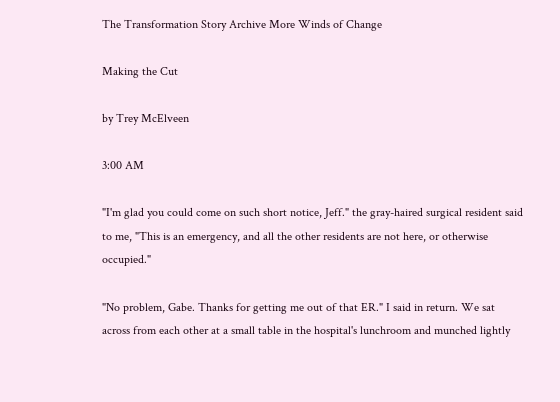The Transformation Story Archive More Winds of Change

Making the Cut

by Trey McElveen

3:00 AM

"I'm glad you could come on such short notice, Jeff." the gray-haired surgical resident said to me, "This is an emergency, and all the other residents are not here, or otherwise occupied."

"No problem, Gabe. Thanks for getting me out of that ER." I said in return. We sat across from each other at a small table in the hospital's lunchroom and munched lightly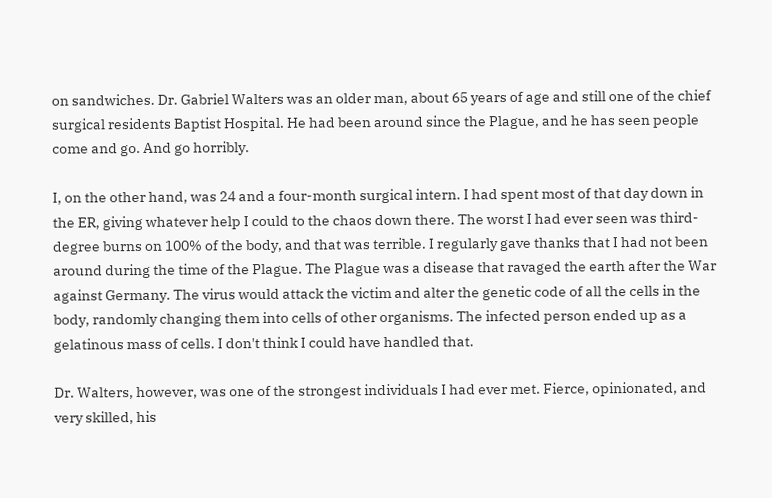on sandwiches. Dr. Gabriel Walters was an older man, about 65 years of age and still one of the chief surgical residents Baptist Hospital. He had been around since the Plague, and he has seen people come and go. And go horribly.

I, on the other hand, was 24 and a four-month surgical intern. I had spent most of that day down in the ER, giving whatever help I could to the chaos down there. The worst I had ever seen was third-degree burns on 100% of the body, and that was terrible. I regularly gave thanks that I had not been around during the time of the Plague. The Plague was a disease that ravaged the earth after the War against Germany. The virus would attack the victim and alter the genetic code of all the cells in the body, randomly changing them into cells of other organisms. The infected person ended up as a gelatinous mass of cells. I don't think I could have handled that.

Dr. Walters, however, was one of the strongest individuals I had ever met. Fierce, opinionated, and very skilled, his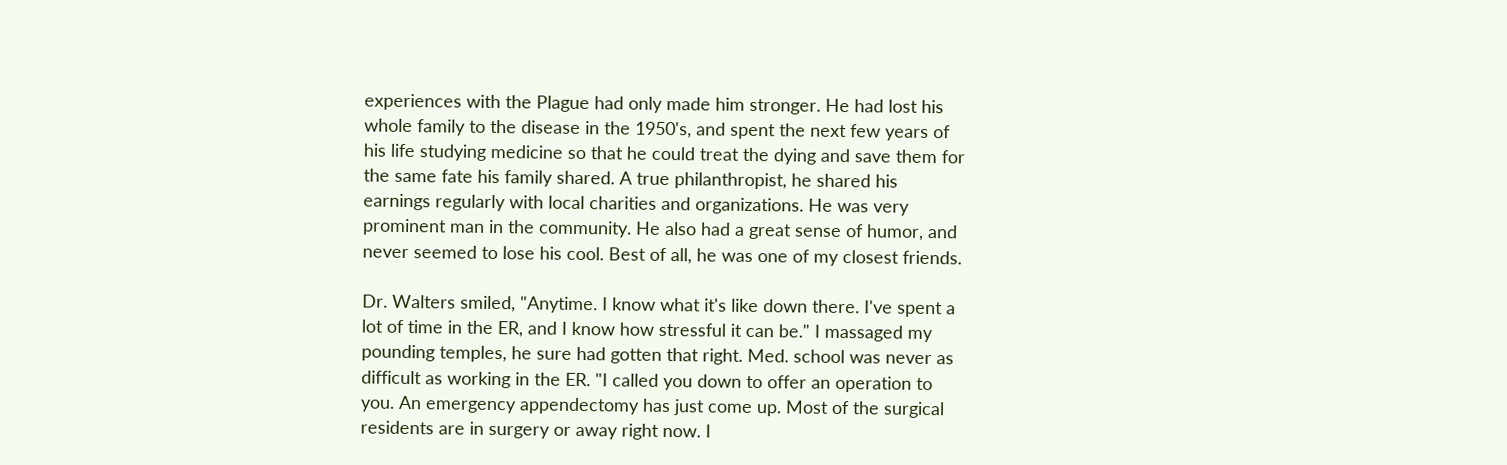experiences with the Plague had only made him stronger. He had lost his whole family to the disease in the 1950's, and spent the next few years of his life studying medicine so that he could treat the dying and save them for the same fate his family shared. A true philanthropist, he shared his earnings regularly with local charities and organizations. He was very prominent man in the community. He also had a great sense of humor, and never seemed to lose his cool. Best of all, he was one of my closest friends.

Dr. Walters smiled, "Anytime. I know what it's like down there. I've spent a lot of time in the ER, and I know how stressful it can be." I massaged my pounding temples, he sure had gotten that right. Med. school was never as difficult as working in the ER. "I called you down to offer an operation to you. An emergency appendectomy has just come up. Most of the surgical residents are in surgery or away right now. I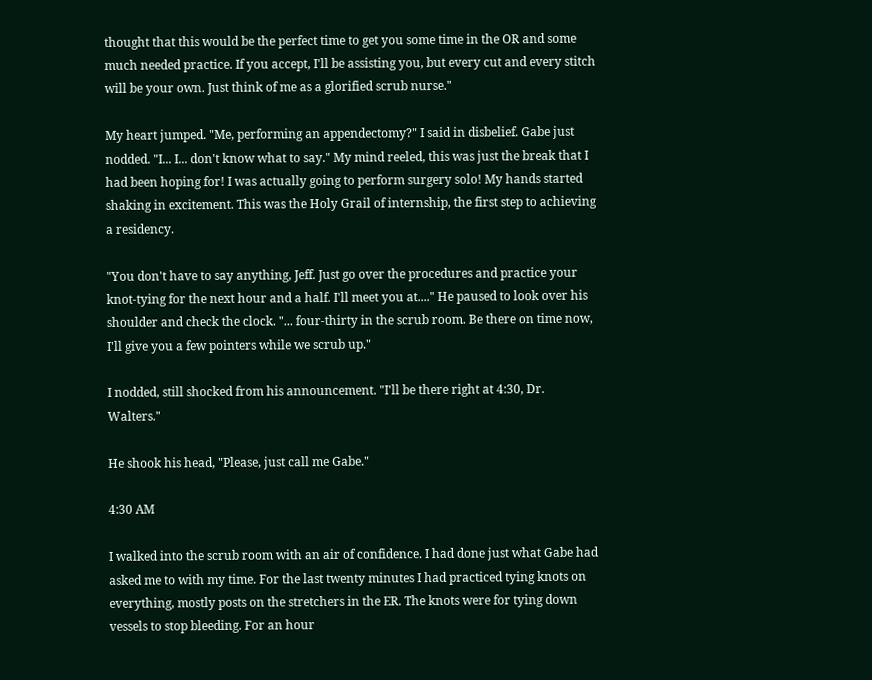thought that this would be the perfect time to get you some time in the OR and some much needed practice. If you accept, I'll be assisting you, but every cut and every stitch will be your own. Just think of me as a glorified scrub nurse."

My heart jumped. "Me, performing an appendectomy?" I said in disbelief. Gabe just nodded. "I... I... don't know what to say." My mind reeled, this was just the break that I had been hoping for! I was actually going to perform surgery solo! My hands started shaking in excitement. This was the Holy Grail of internship, the first step to achieving a residency.

"You don't have to say anything, Jeff. Just go over the procedures and practice your knot-tying for the next hour and a half. I'll meet you at...." He paused to look over his shoulder and check the clock. "... four-thirty in the scrub room. Be there on time now, I'll give you a few pointers while we scrub up."

I nodded, still shocked from his announcement. "I'll be there right at 4:30, Dr. Walters."

He shook his head, "Please, just call me Gabe."

4:30 AM

I walked into the scrub room with an air of confidence. I had done just what Gabe had asked me to with my time. For the last twenty minutes I had practiced tying knots on everything, mostly posts on the stretchers in the ER. The knots were for tying down vessels to stop bleeding. For an hour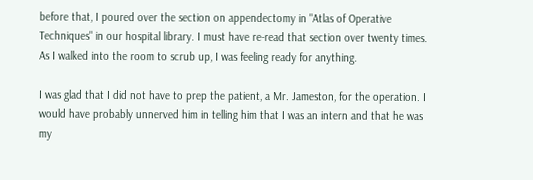before that, I poured over the section on appendectomy in "Atlas of Operative Techniques" in our hospital library. I must have re-read that section over twenty times. As I walked into the room to scrub up, I was feeling ready for anything.

I was glad that I did not have to prep the patient, a Mr. Jameston, for the operation. I would have probably unnerved him in telling him that I was an intern and that he was my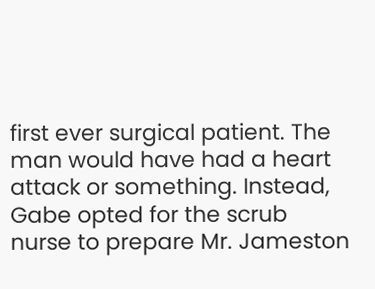first ever surgical patient. The man would have had a heart attack or something. Instead, Gabe opted for the scrub nurse to prepare Mr. Jameston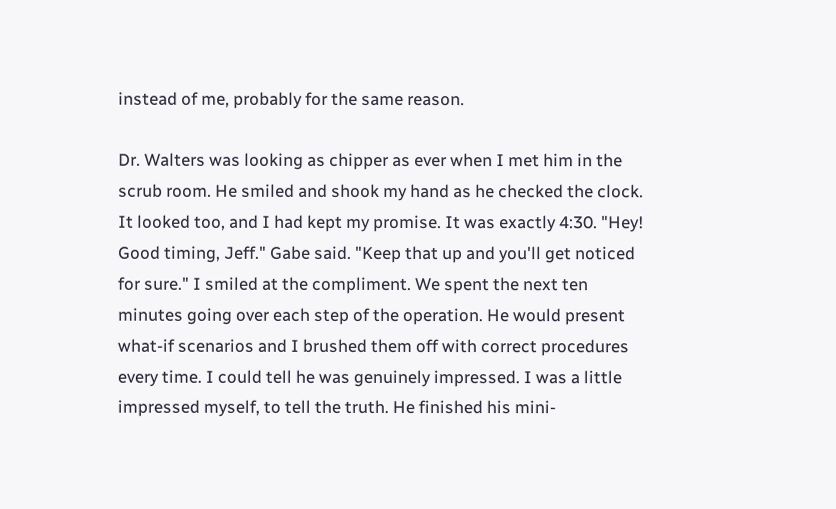instead of me, probably for the same reason.

Dr. Walters was looking as chipper as ever when I met him in the scrub room. He smiled and shook my hand as he checked the clock. It looked too, and I had kept my promise. It was exactly 4:30. "Hey! Good timing, Jeff." Gabe said. "Keep that up and you'll get noticed for sure." I smiled at the compliment. We spent the next ten minutes going over each step of the operation. He would present what-if scenarios and I brushed them off with correct procedures every time. I could tell he was genuinely impressed. I was a little impressed myself, to tell the truth. He finished his mini-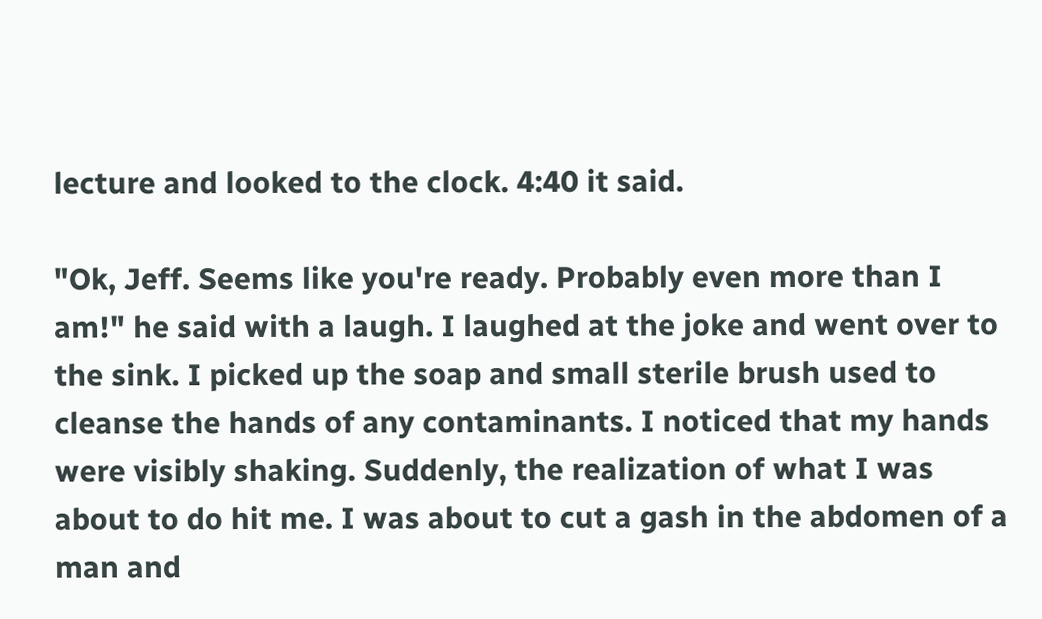lecture and looked to the clock. 4:40 it said.

"Ok, Jeff. Seems like you're ready. Probably even more than I am!" he said with a laugh. I laughed at the joke and went over to the sink. I picked up the soap and small sterile brush used to cleanse the hands of any contaminants. I noticed that my hands were visibly shaking. Suddenly, the realization of what I was about to do hit me. I was about to cut a gash in the abdomen of a man and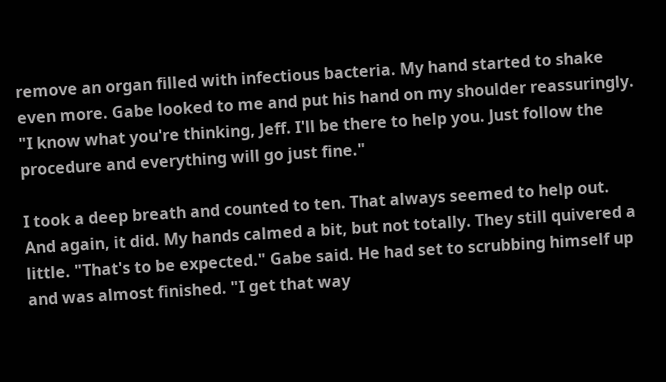remove an organ filled with infectious bacteria. My hand started to shake even more. Gabe looked to me and put his hand on my shoulder reassuringly. "I know what you're thinking, Jeff. I'll be there to help you. Just follow the procedure and everything will go just fine."

I took a deep breath and counted to ten. That always seemed to help out. And again, it did. My hands calmed a bit, but not totally. They still quivered a little. "That's to be expected." Gabe said. He had set to scrubbing himself up and was almost finished. "I get that way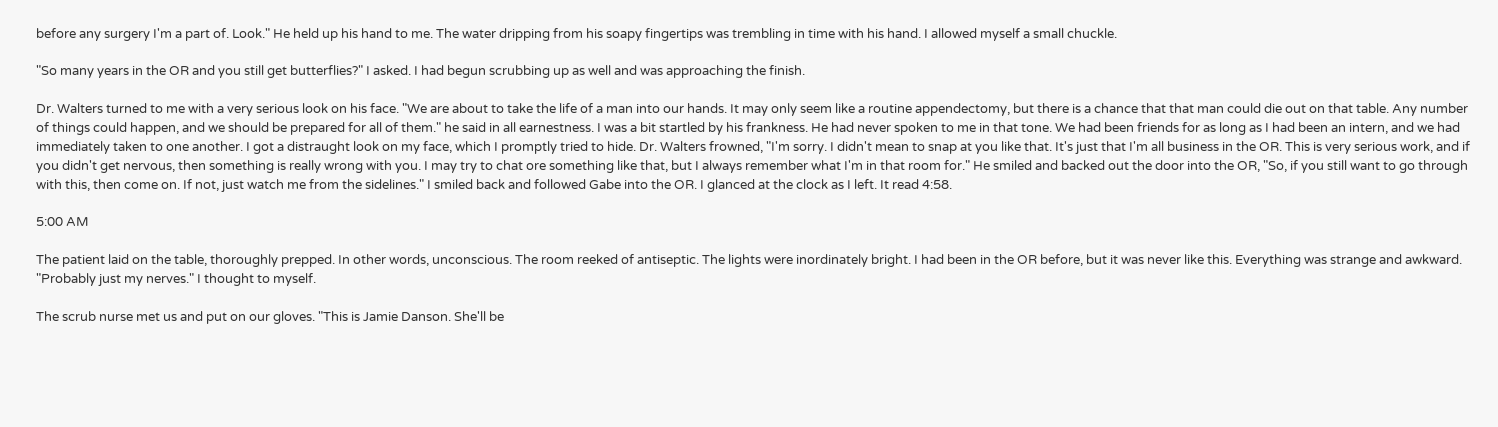before any surgery I'm a part of. Look." He held up his hand to me. The water dripping from his soapy fingertips was trembling in time with his hand. I allowed myself a small chuckle.

"So many years in the OR and you still get butterflies?" I asked. I had begun scrubbing up as well and was approaching the finish.

Dr. Walters turned to me with a very serious look on his face. "We are about to take the life of a man into our hands. It may only seem like a routine appendectomy, but there is a chance that that man could die out on that table. Any number of things could happen, and we should be prepared for all of them." he said in all earnestness. I was a bit startled by his frankness. He had never spoken to me in that tone. We had been friends for as long as I had been an intern, and we had immediately taken to one another. I got a distraught look on my face, which I promptly tried to hide. Dr. Walters frowned, "I'm sorry. I didn't mean to snap at you like that. It's just that I'm all business in the OR. This is very serious work, and if you didn't get nervous, then something is really wrong with you. I may try to chat ore something like that, but I always remember what I'm in that room for." He smiled and backed out the door into the OR, "So, if you still want to go through with this, then come on. If not, just watch me from the sidelines." I smiled back and followed Gabe into the OR. I glanced at the clock as I left. It read 4:58.

5:00 AM

The patient laid on the table, thoroughly prepped. In other words, unconscious. The room reeked of antiseptic. The lights were inordinately bright. I had been in the OR before, but it was never like this. Everything was strange and awkward. "Probably just my nerves." I thought to myself.

The scrub nurse met us and put on our gloves. "This is Jamie Danson. She'll be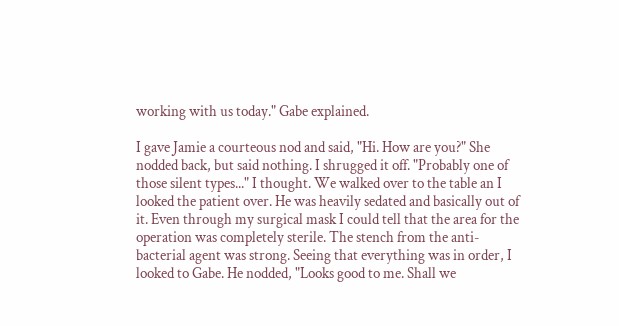working with us today." Gabe explained.

I gave Jamie a courteous nod and said, "Hi. How are you?" She nodded back, but said nothing. I shrugged it off. "Probably one of those silent types..." I thought. We walked over to the table an I looked the patient over. He was heavily sedated and basically out of it. Even through my surgical mask I could tell that the area for the operation was completely sterile. The stench from the anti-bacterial agent was strong. Seeing that everything was in order, I looked to Gabe. He nodded, "Looks good to me. Shall we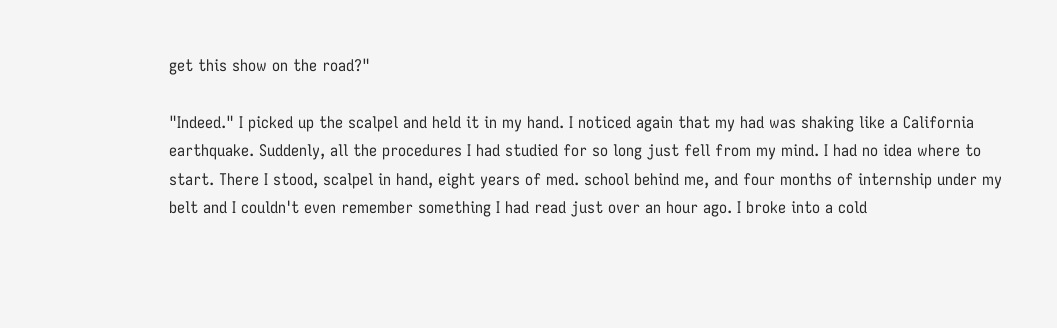get this show on the road?"

"Indeed." I picked up the scalpel and held it in my hand. I noticed again that my had was shaking like a California earthquake. Suddenly, all the procedures I had studied for so long just fell from my mind. I had no idea where to start. There I stood, scalpel in hand, eight years of med. school behind me, and four months of internship under my belt and I couldn't even remember something I had read just over an hour ago. I broke into a cold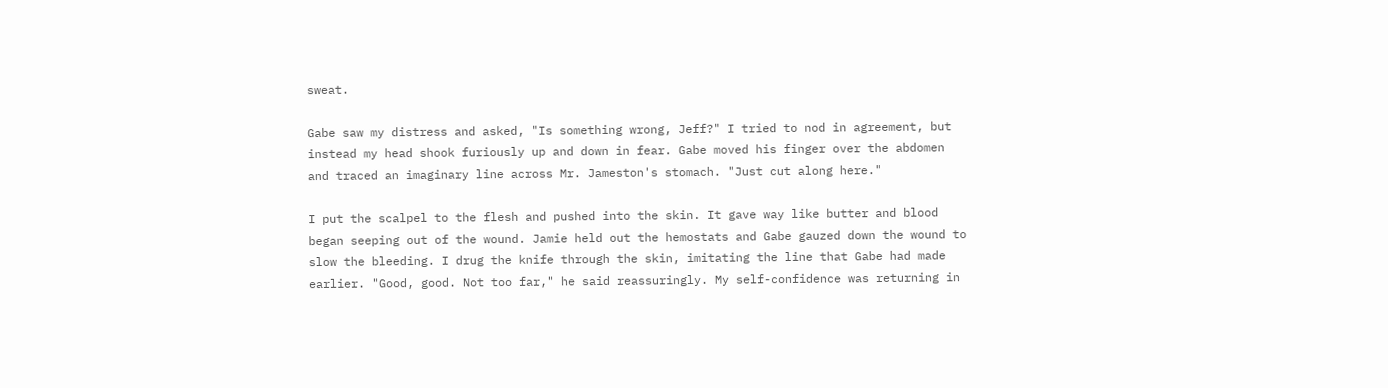sweat.

Gabe saw my distress and asked, "Is something wrong, Jeff?" I tried to nod in agreement, but instead my head shook furiously up and down in fear. Gabe moved his finger over the abdomen and traced an imaginary line across Mr. Jameston's stomach. "Just cut along here."

I put the scalpel to the flesh and pushed into the skin. It gave way like butter and blood began seeping out of the wound. Jamie held out the hemostats and Gabe gauzed down the wound to slow the bleeding. I drug the knife through the skin, imitating the line that Gabe had made earlier. "Good, good. Not too far," he said reassuringly. My self-confidence was returning in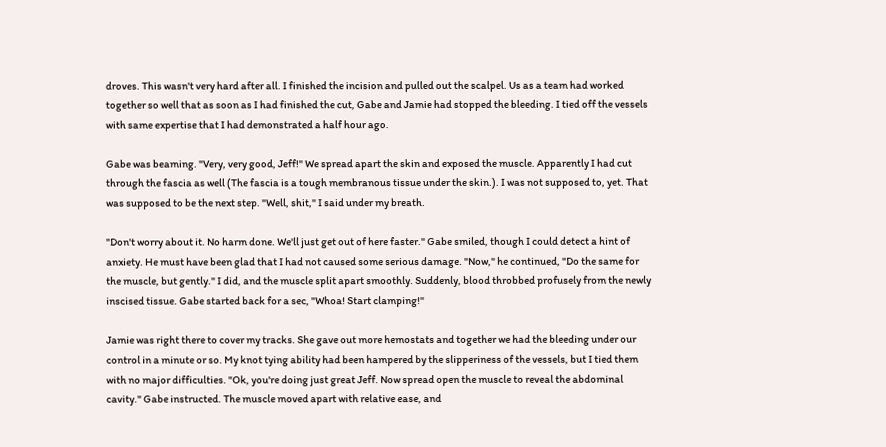droves. This wasn't very hard after all. I finished the incision and pulled out the scalpel. Us as a team had worked together so well that as soon as I had finished the cut, Gabe and Jamie had stopped the bleeding. I tied off the vessels with same expertise that I had demonstrated a half hour ago.

Gabe was beaming. "Very, very good, Jeff!" We spread apart the skin and exposed the muscle. Apparently I had cut through the fascia as well (The fascia is a tough membranous tissue under the skin.). I was not supposed to, yet. That was supposed to be the next step. "Well, shit," I said under my breath.

"Don't worry about it. No harm done. We'll just get out of here faster." Gabe smiled, though I could detect a hint of anxiety. He must have been glad that I had not caused some serious damage. "Now," he continued, "Do the same for the muscle, but gently." I did, and the muscle split apart smoothly. Suddenly, blood throbbed profusely from the newly inscised tissue. Gabe started back for a sec, "Whoa! Start clamping!"

Jamie was right there to cover my tracks. She gave out more hemostats and together we had the bleeding under our control in a minute or so. My knot tying ability had been hampered by the slipperiness of the vessels, but I tied them with no major difficulties. "Ok, you're doing just great Jeff. Now spread open the muscle to reveal the abdominal cavity." Gabe instructed. The muscle moved apart with relative ease, and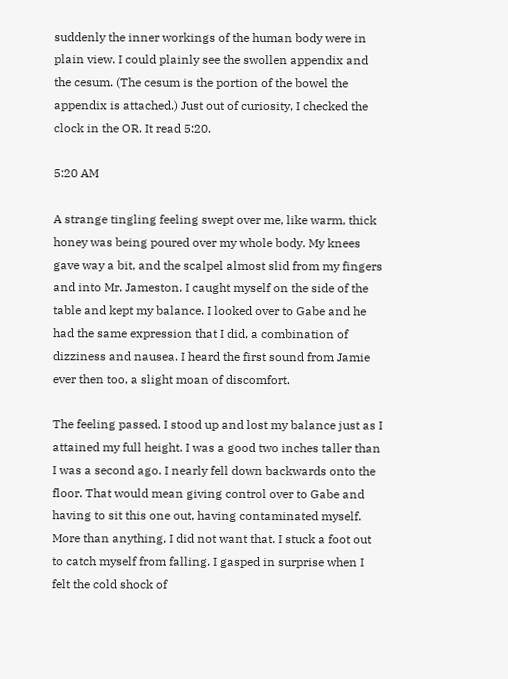suddenly the inner workings of the human body were in plain view. I could plainly see the swollen appendix and the cesum. (The cesum is the portion of the bowel the appendix is attached.) Just out of curiosity, I checked the clock in the OR. It read 5:20.

5:20 AM

A strange tingling feeling swept over me, like warm, thick honey was being poured over my whole body. My knees gave way a bit, and the scalpel almost slid from my fingers and into Mr. Jameston. I caught myself on the side of the table and kept my balance. I looked over to Gabe and he had the same expression that I did, a combination of dizziness and nausea. I heard the first sound from Jamie ever then too, a slight moan of discomfort.

The feeling passed. I stood up and lost my balance just as I attained my full height. I was a good two inches taller than I was a second ago. I nearly fell down backwards onto the floor. That would mean giving control over to Gabe and having to sit this one out, having contaminated myself. More than anything, I did not want that. I stuck a foot out to catch myself from falling. I gasped in surprise when I felt the cold shock of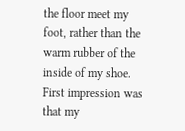the floor meet my foot, rather than the warm rubber of the inside of my shoe. First impression was that my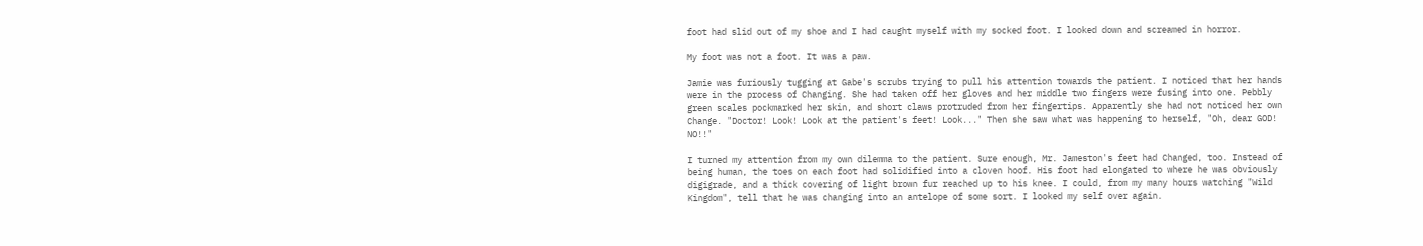foot had slid out of my shoe and I had caught myself with my socked foot. I looked down and screamed in horror.

My foot was not a foot. It was a paw.

Jamie was furiously tugging at Gabe's scrubs trying to pull his attention towards the patient. I noticed that her hands were in the process of Changing. She had taken off her gloves and her middle two fingers were fusing into one. Pebbly green scales pockmarked her skin, and short claws protruded from her fingertips. Apparently she had not noticed her own Change. "Doctor! Look! Look at the patient's feet! Look..." Then she saw what was happening to herself, "Oh, dear GOD! NO!!"

I turned my attention from my own dilemma to the patient. Sure enough, Mr. Jameston's feet had Changed, too. Instead of being human, the toes on each foot had solidified into a cloven hoof. His foot had elongated to where he was obviously digigrade, and a thick covering of light brown fur reached up to his knee. I could, from my many hours watching "Wild Kingdom", tell that he was changing into an antelope of some sort. I looked my self over again.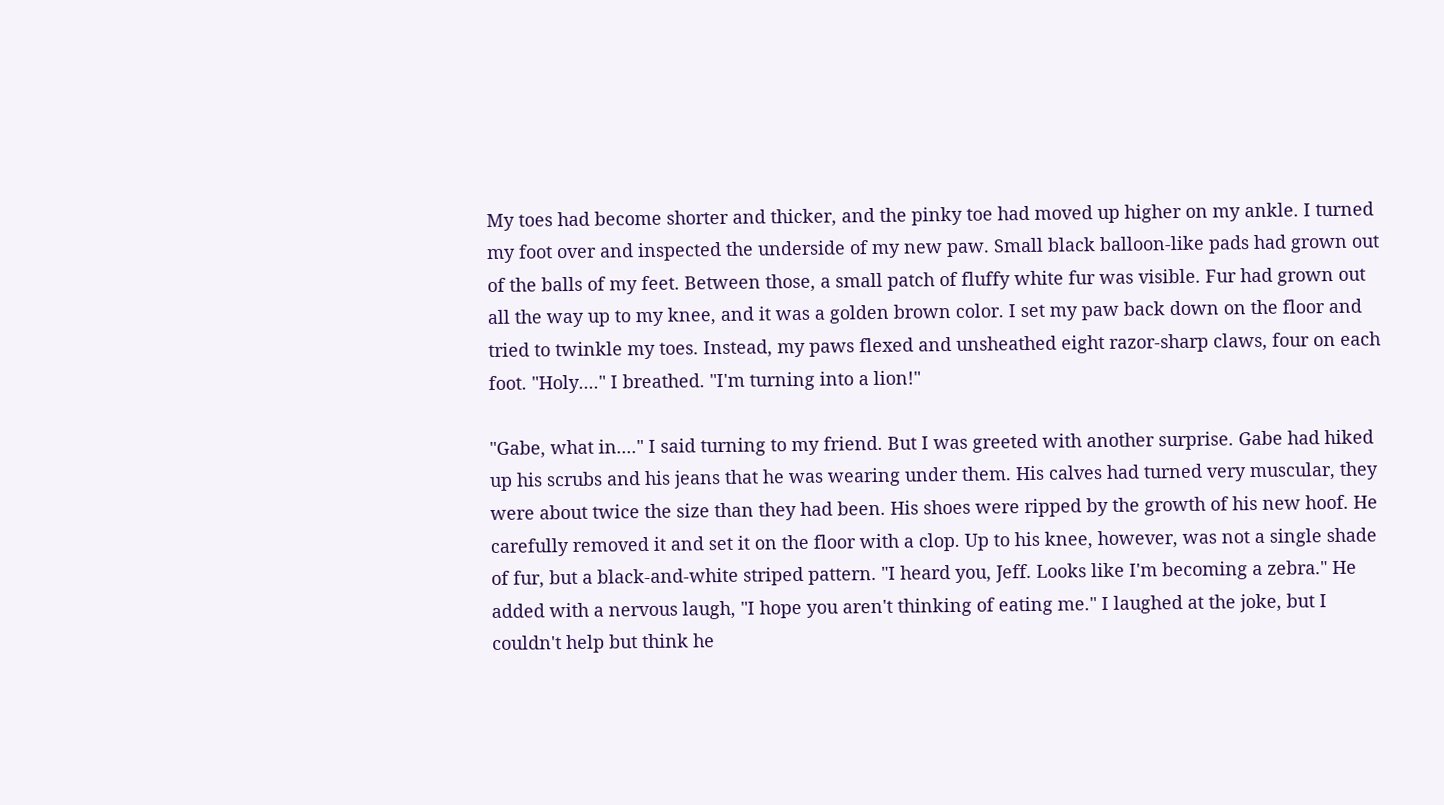My toes had become shorter and thicker, and the pinky toe had moved up higher on my ankle. I turned my foot over and inspected the underside of my new paw. Small black balloon-like pads had grown out of the balls of my feet. Between those, a small patch of fluffy white fur was visible. Fur had grown out all the way up to my knee, and it was a golden brown color. I set my paw back down on the floor and tried to twinkle my toes. Instead, my paws flexed and unsheathed eight razor-sharp claws, four on each foot. "Holy...." I breathed. "I'm turning into a lion!"

"Gabe, what in...." I said turning to my friend. But I was greeted with another surprise. Gabe had hiked up his scrubs and his jeans that he was wearing under them. His calves had turned very muscular, they were about twice the size than they had been. His shoes were ripped by the growth of his new hoof. He carefully removed it and set it on the floor with a clop. Up to his knee, however, was not a single shade of fur, but a black-and-white striped pattern. "I heard you, Jeff. Looks like I'm becoming a zebra." He added with a nervous laugh, "I hope you aren't thinking of eating me." I laughed at the joke, but I couldn't help but think he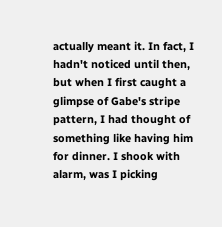actually meant it. In fact, I hadn't noticed until then, but when I first caught a glimpse of Gabe's stripe pattern, I had thought of something like having him for dinner. I shook with alarm, was I picking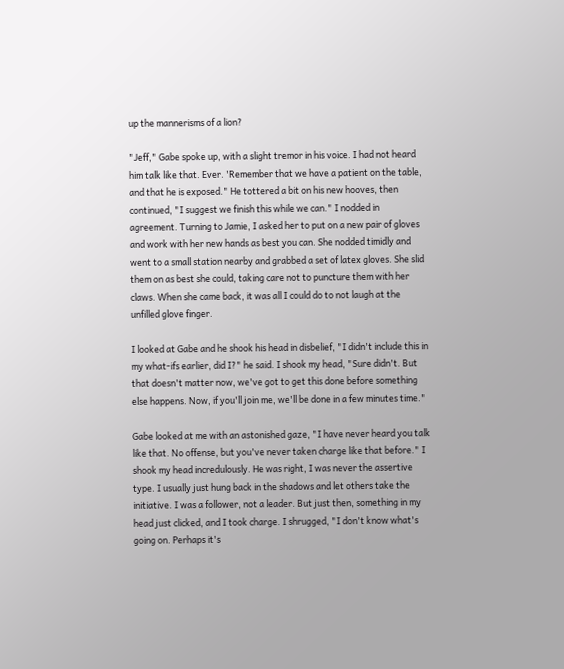up the mannerisms of a lion?

"Jeff," Gabe spoke up, with a slight tremor in his voice. I had not heard him talk like that. Ever. 'Remember that we have a patient on the table, and that he is exposed." He tottered a bit on his new hooves, then continued, "I suggest we finish this while we can." I nodded in agreement. Turning to Jamie, I asked her to put on a new pair of gloves and work with her new hands as best you can. She nodded timidly and went to a small station nearby and grabbed a set of latex gloves. She slid them on as best she could, taking care not to puncture them with her claws. When she came back, it was all I could do to not laugh at the unfilled glove finger.

I looked at Gabe and he shook his head in disbelief, "I didn't include this in my what-ifs earlier, did I?" he said. I shook my head, "Sure didn't. But that doesn't matter now, we've got to get this done before something else happens. Now, if you'll join me, we'll be done in a few minutes time."

Gabe looked at me with an astonished gaze, "I have never heard you talk like that. No offense, but you've never taken charge like that before." I shook my head incredulously. He was right, I was never the assertive type. I usually just hung back in the shadows and let others take the initiative. I was a follower, not a leader. But just then, something in my head just clicked, and I took charge. I shrugged, "I don't know what's going on. Perhaps it's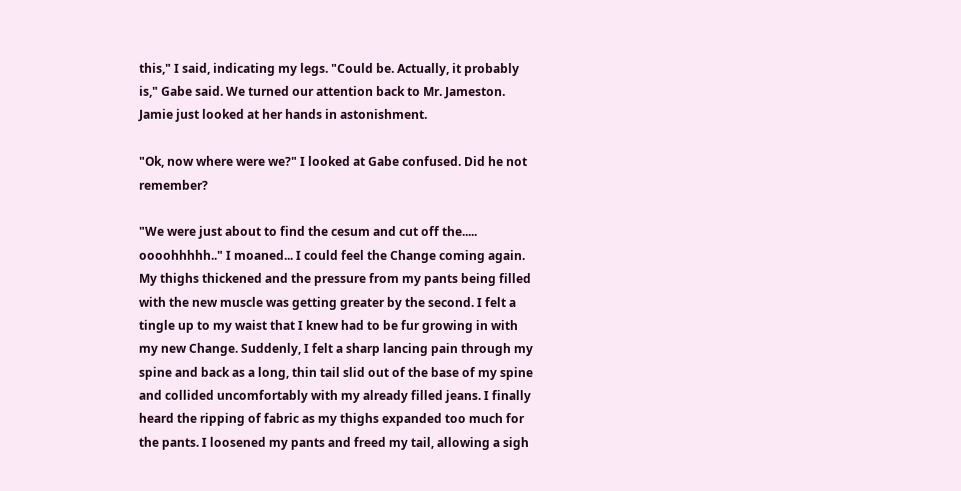this," I said, indicating my legs. "Could be. Actually, it probably is," Gabe said. We turned our attention back to Mr. Jameston. Jamie just looked at her hands in astonishment.

"Ok, now where were we?" I looked at Gabe confused. Did he not remember?

"We were just about to find the cesum and cut off the..... oooohhhhh.." I moaned... I could feel the Change coming again. My thighs thickened and the pressure from my pants being filled with the new muscle was getting greater by the second. I felt a tingle up to my waist that I knew had to be fur growing in with my new Change. Suddenly, I felt a sharp lancing pain through my spine and back as a long, thin tail slid out of the base of my spine and collided uncomfortably with my already filled jeans. I finally heard the ripping of fabric as my thighs expanded too much for the pants. I loosened my pants and freed my tail, allowing a sigh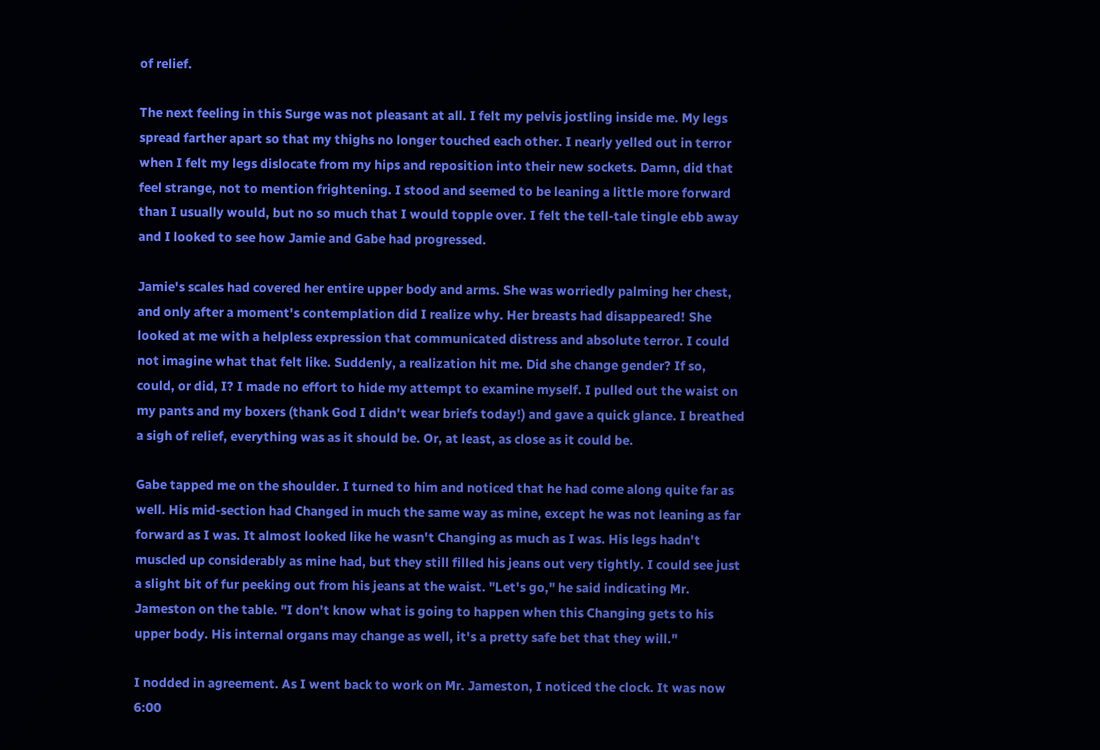of relief.

The next feeling in this Surge was not pleasant at all. I felt my pelvis jostling inside me. My legs spread farther apart so that my thighs no longer touched each other. I nearly yelled out in terror when I felt my legs dislocate from my hips and reposition into their new sockets. Damn, did that feel strange, not to mention frightening. I stood and seemed to be leaning a little more forward than I usually would, but no so much that I would topple over. I felt the tell-tale tingle ebb away and I looked to see how Jamie and Gabe had progressed.

Jamie's scales had covered her entire upper body and arms. She was worriedly palming her chest, and only after a moment's contemplation did I realize why. Her breasts had disappeared! She looked at me with a helpless expression that communicated distress and absolute terror. I could not imagine what that felt like. Suddenly, a realization hit me. Did she change gender? If so, could, or did, I? I made no effort to hide my attempt to examine myself. I pulled out the waist on my pants and my boxers (thank God I didn't wear briefs today!) and gave a quick glance. I breathed a sigh of relief, everything was as it should be. Or, at least, as close as it could be.

Gabe tapped me on the shoulder. I turned to him and noticed that he had come along quite far as well. His mid-section had Changed in much the same way as mine, except he was not leaning as far forward as I was. It almost looked like he wasn't Changing as much as I was. His legs hadn't muscled up considerably as mine had, but they still filled his jeans out very tightly. I could see just a slight bit of fur peeking out from his jeans at the waist. "Let's go," he said indicating Mr. Jameston on the table. "I don't know what is going to happen when this Changing gets to his upper body. His internal organs may change as well, it's a pretty safe bet that they will."

I nodded in agreement. As I went back to work on Mr. Jameston, I noticed the clock. It was now 6:00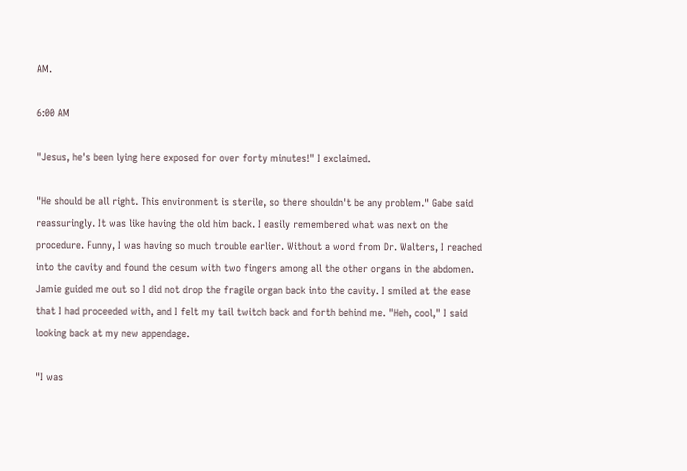AM.

6:00 AM

"Jesus, he's been lying here exposed for over forty minutes!" I exclaimed.

"He should be all right. This environment is sterile, so there shouldn't be any problem." Gabe said reassuringly. It was like having the old him back. I easily remembered what was next on the procedure. Funny, I was having so much trouble earlier. Without a word from Dr. Walters, I reached into the cavity and found the cesum with two fingers among all the other organs in the abdomen. Jamie guided me out so I did not drop the fragile organ back into the cavity. I smiled at the ease that I had proceeded with, and I felt my tail twitch back and forth behind me. "Heh, cool," I said looking back at my new appendage.

"I was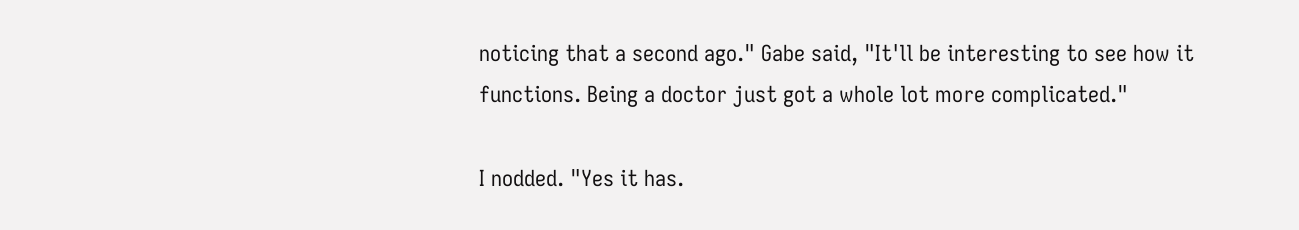noticing that a second ago." Gabe said, "It'll be interesting to see how it functions. Being a doctor just got a whole lot more complicated."

I nodded. "Yes it has.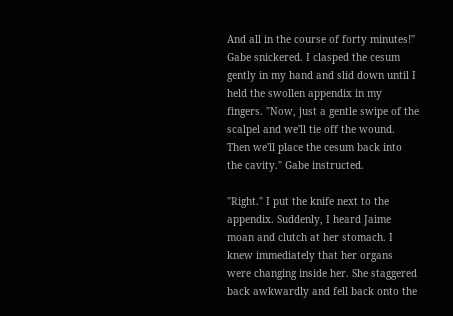And all in the course of forty minutes!" Gabe snickered. I clasped the cesum gently in my hand and slid down until I held the swollen appendix in my fingers. "Now, just a gentle swipe of the scalpel and we'll tie off the wound. Then we'll place the cesum back into the cavity." Gabe instructed.

"Right." I put the knife next to the appendix. Suddenly, I heard Jaime moan and clutch at her stomach. I knew immediately that her organs were changing inside her. She staggered back awkwardly and fell back onto the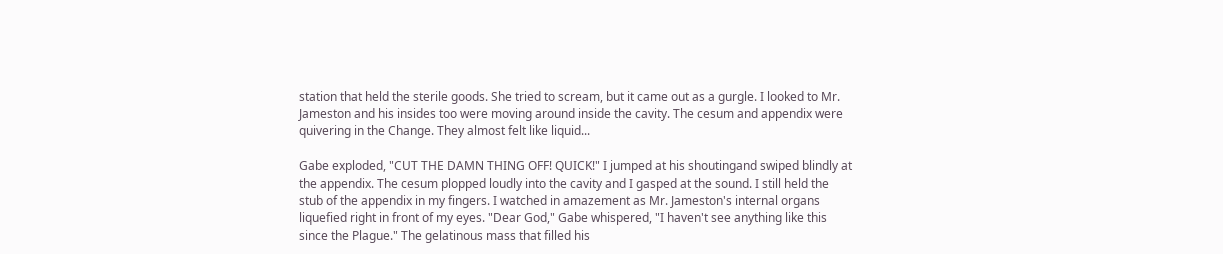station that held the sterile goods. She tried to scream, but it came out as a gurgle. I looked to Mr. Jameston and his insides too were moving around inside the cavity. The cesum and appendix were quivering in the Change. They almost felt like liquid...

Gabe exploded, "CUT THE DAMN THING OFF! QUICK!" I jumped at his shoutingand swiped blindly at the appendix. The cesum plopped loudly into the cavity and I gasped at the sound. I still held the stub of the appendix in my fingers. I watched in amazement as Mr. Jameston's internal organs liquefied right in front of my eyes. "Dear God," Gabe whispered, "I haven't see anything like this since the Plague." The gelatinous mass that filled his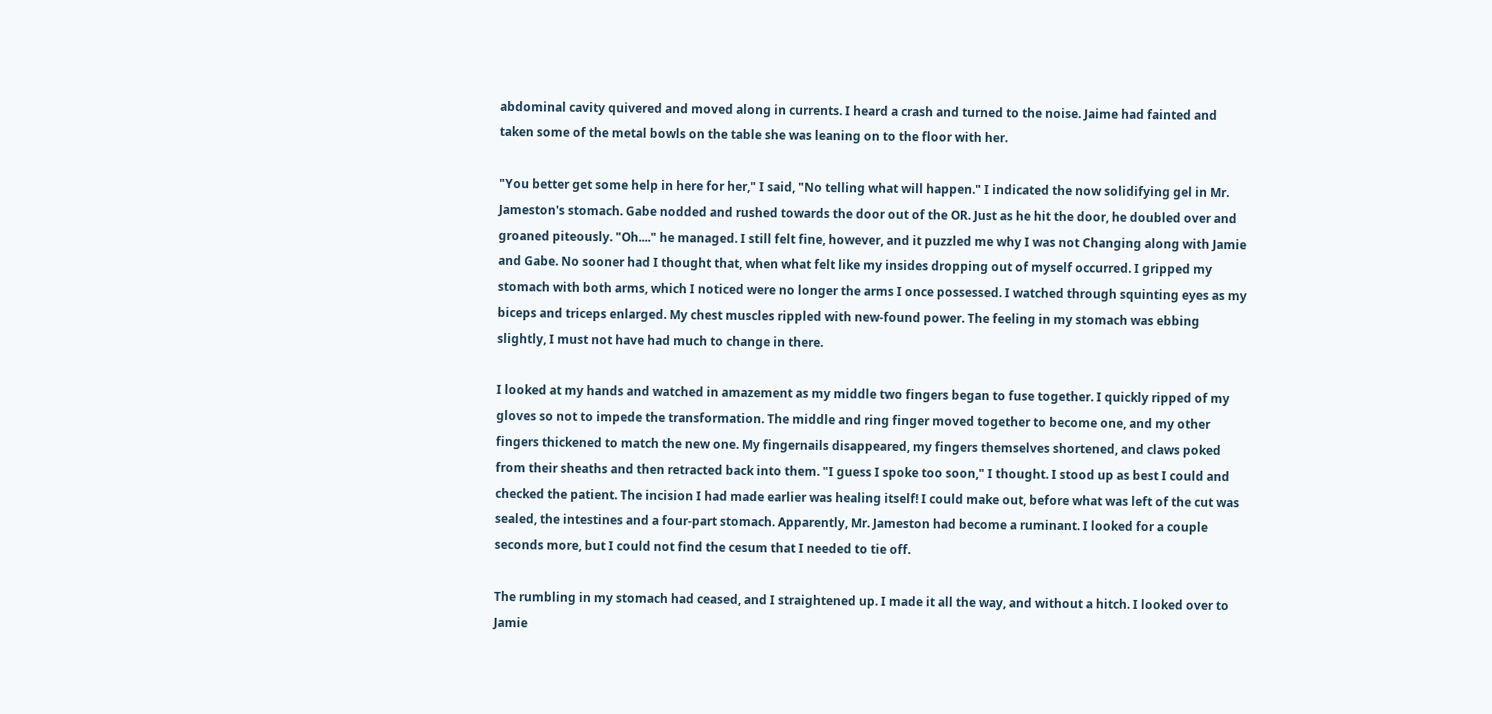abdominal cavity quivered and moved along in currents. I heard a crash and turned to the noise. Jaime had fainted and taken some of the metal bowls on the table she was leaning on to the floor with her.

"You better get some help in here for her," I said, "No telling what will happen." I indicated the now solidifying gel in Mr. Jameston's stomach. Gabe nodded and rushed towards the door out of the OR. Just as he hit the door, he doubled over and groaned piteously. "Oh...." he managed. I still felt fine, however, and it puzzled me why I was not Changing along with Jamie and Gabe. No sooner had I thought that, when what felt like my insides dropping out of myself occurred. I gripped my stomach with both arms, which I noticed were no longer the arms I once possessed. I watched through squinting eyes as my biceps and triceps enlarged. My chest muscles rippled with new-found power. The feeling in my stomach was ebbing slightly, I must not have had much to change in there.

I looked at my hands and watched in amazement as my middle two fingers began to fuse together. I quickly ripped of my gloves so not to impede the transformation. The middle and ring finger moved together to become one, and my other fingers thickened to match the new one. My fingernails disappeared, my fingers themselves shortened, and claws poked from their sheaths and then retracted back into them. "I guess I spoke too soon," I thought. I stood up as best I could and checked the patient. The incision I had made earlier was healing itself! I could make out, before what was left of the cut was sealed, the intestines and a four-part stomach. Apparently, Mr. Jameston had become a ruminant. I looked for a couple seconds more, but I could not find the cesum that I needed to tie off.

The rumbling in my stomach had ceased, and I straightened up. I made it all the way, and without a hitch. I looked over to Jamie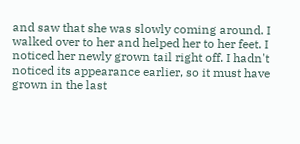and saw that she was slowly coming around. I walked over to her and helped her to her feet. I noticed her newly grown tail right off. I hadn't noticed its appearance earlier, so it must have grown in the last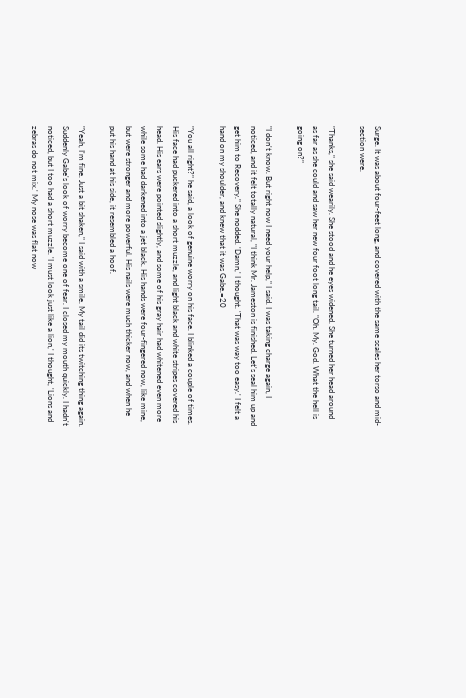Surge. It was about four-feet long, and covered with the same scales her torso and mid-section were.

"Thanks," she said wearily. She stood and he eyes widened. She turned her head around as far as she could and saw her new four foot long tail. "Oh. My. God. What the hell is going on?"

"I don't know. But right now I need your help," I said. I was taking charge again, I noticed, and it felt totally natural, "I think Mr. Jameston is finished. Let's seal him up and get him to Recovery." She nodded. 'Damn,' I thought. 'That was way too easy.' I felt a hand on my shoulder, and knew that it was Gabe.=20

"You all right?" he said, a look of genuine worry on his face. I blinked a couple of times. His face had puckered into a short muzzle, and light black and white stripes covered his head. His ears were pointed slightly, and some of his gray hair had whitened even more while some had darkened into a jet black. His hands were four-fingered now, like mine, but were stronger and more powerful. His nails were much thicker now, and when he put his hand at his side, it resembled a hoof.

"Yeah, I'm fine. Just a bit shaken," I said with a smile. My tail did its twitching thing again. Suddenly Gabe's look of worry become one of fear. I closed my mouth quickly. I hadn't noticed, but I too had a short muzzle. 'I must look just like a lion,' I thought, 'Lions and zebras do not mix.' My nose was flat now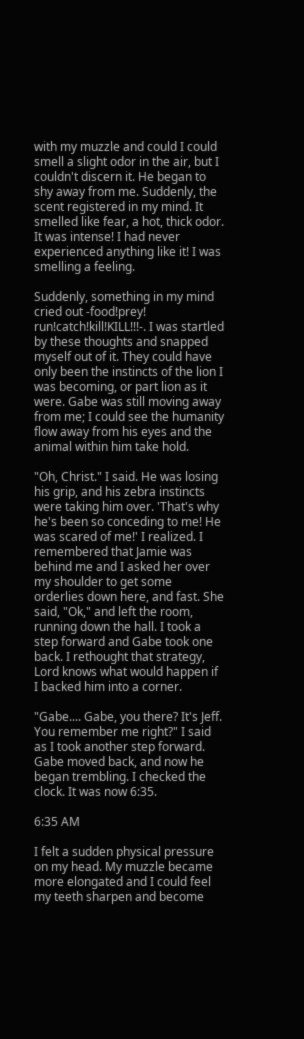with my muzzle and could I could smell a slight odor in the air, but I couldn't discern it. He began to shy away from me. Suddenly, the scent registered in my mind. It smelled like fear, a hot, thick odor. It was intense! I had never experienced anything like it! I was smelling a feeling.

Suddenly, something in my mind cried out -food!prey! run!catch!kill!KILL!!!-. I was startled by these thoughts and snapped myself out of it. They could have only been the instincts of the lion I was becoming, or part lion as it were. Gabe was still moving away from me; I could see the humanity flow away from his eyes and the animal within him take hold.

"Oh, Christ." I said. He was losing his grip, and his zebra instincts were taking him over. 'That's why he's been so conceding to me! He was scared of me!' I realized. I remembered that Jamie was behind me and I asked her over my shoulder to get some orderlies down here, and fast. She said, "Ok," and left the room, running down the hall. I took a step forward and Gabe took one back. I rethought that strategy, Lord knows what would happen if I backed him into a corner.

"Gabe.... Gabe, you there? It's Jeff. You remember me right?" I said as I took another step forward. Gabe moved back, and now he began trembling. I checked the clock. It was now 6:35.

6:35 AM

I felt a sudden physical pressure on my head. My muzzle became more elongated and I could feel my teeth sharpen and become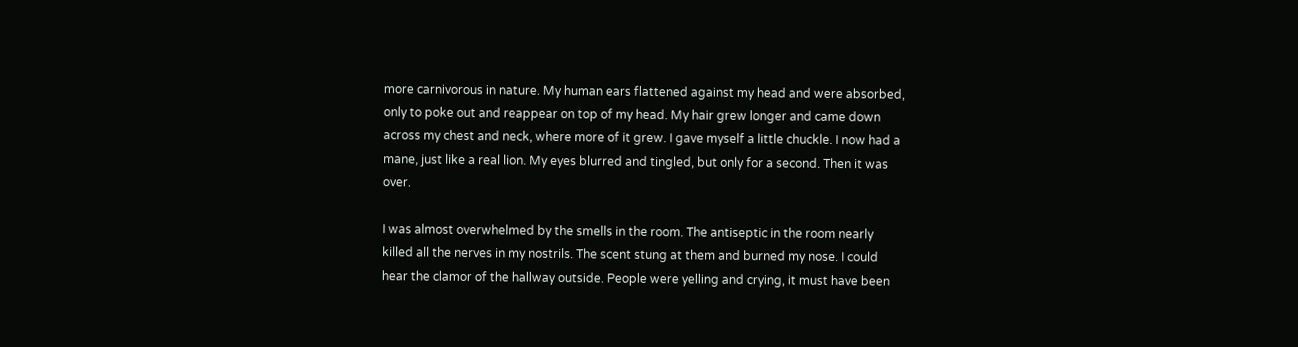more carnivorous in nature. My human ears flattened against my head and were absorbed, only to poke out and reappear on top of my head. My hair grew longer and came down across my chest and neck, where more of it grew. I gave myself a little chuckle. I now had a mane, just like a real lion. My eyes blurred and tingled, but only for a second. Then it was over.

I was almost overwhelmed by the smells in the room. The antiseptic in the room nearly killed all the nerves in my nostrils. The scent stung at them and burned my nose. I could hear the clamor of the hallway outside. People were yelling and crying, it must have been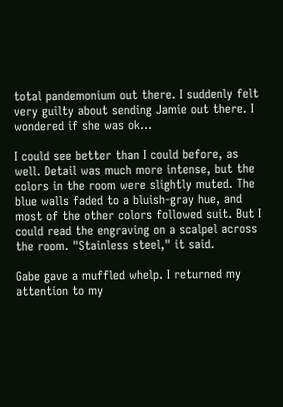total pandemonium out there. I suddenly felt very guilty about sending Jamie out there. I wondered if she was ok...

I could see better than I could before, as well. Detail was much more intense, but the colors in the room were slightly muted. The blue walls faded to a bluish-gray hue, and most of the other colors followed suit. But I could read the engraving on a scalpel across the room. "Stainless steel," it said.

Gabe gave a muffled whelp. I returned my attention to my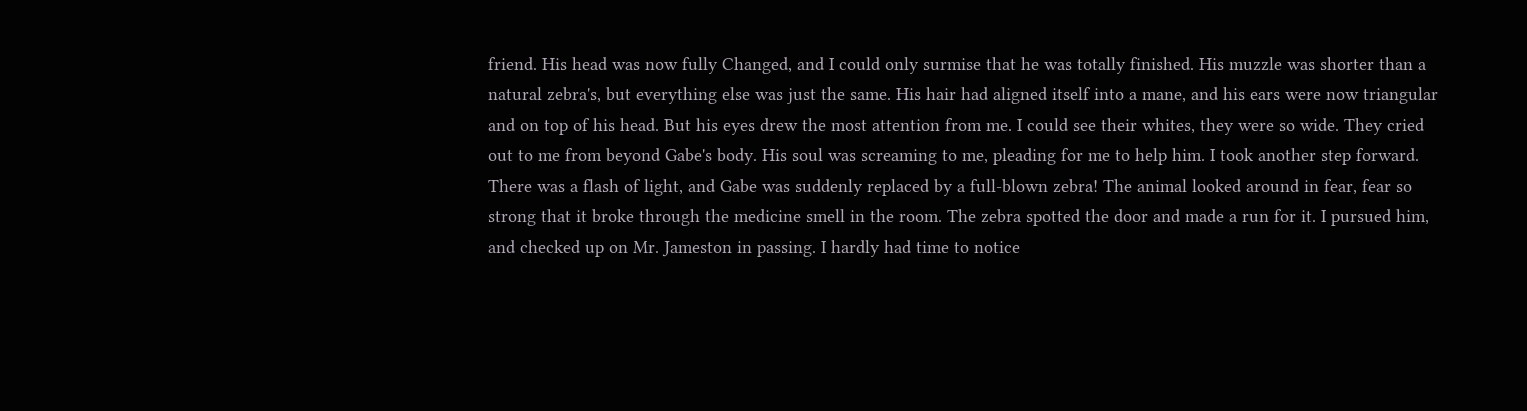friend. His head was now fully Changed, and I could only surmise that he was totally finished. His muzzle was shorter than a natural zebra's, but everything else was just the same. His hair had aligned itself into a mane, and his ears were now triangular and on top of his head. But his eyes drew the most attention from me. I could see their whites, they were so wide. They cried out to me from beyond Gabe's body. His soul was screaming to me, pleading for me to help him. I took another step forward. There was a flash of light, and Gabe was suddenly replaced by a full-blown zebra! The animal looked around in fear, fear so strong that it broke through the medicine smell in the room. The zebra spotted the door and made a run for it. I pursued him, and checked up on Mr. Jameston in passing. I hardly had time to notice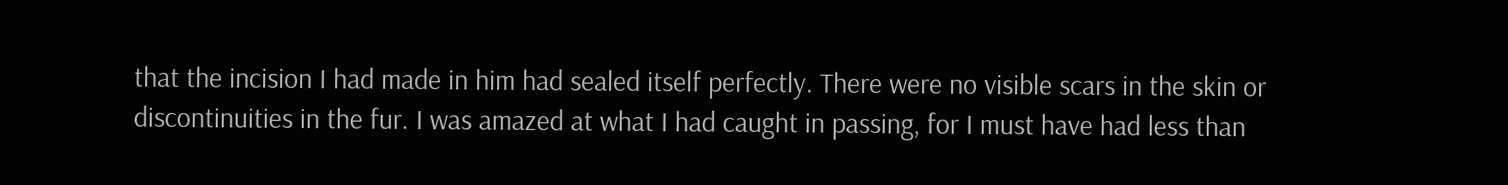that the incision I had made in him had sealed itself perfectly. There were no visible scars in the skin or discontinuities in the fur. I was amazed at what I had caught in passing, for I must have had less than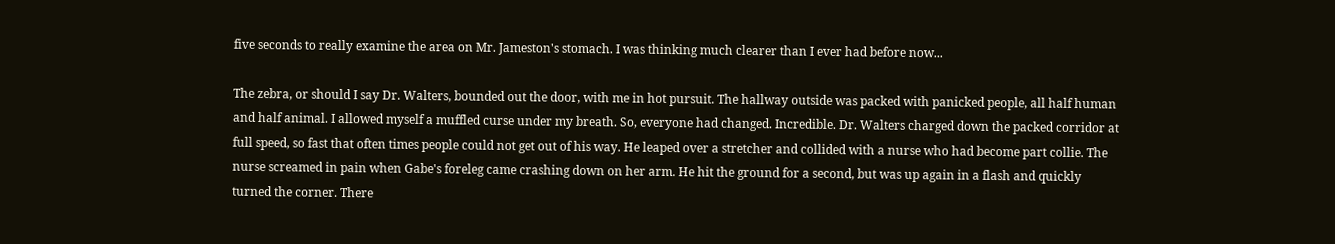five seconds to really examine the area on Mr. Jameston's stomach. I was thinking much clearer than I ever had before now...

The zebra, or should I say Dr. Walters, bounded out the door, with me in hot pursuit. The hallway outside was packed with panicked people, all half human and half animal. I allowed myself a muffled curse under my breath. So, everyone had changed. Incredible. Dr. Walters charged down the packed corridor at full speed, so fast that often times people could not get out of his way. He leaped over a stretcher and collided with a nurse who had become part collie. The nurse screamed in pain when Gabe's foreleg came crashing down on her arm. He hit the ground for a second, but was up again in a flash and quickly turned the corner. There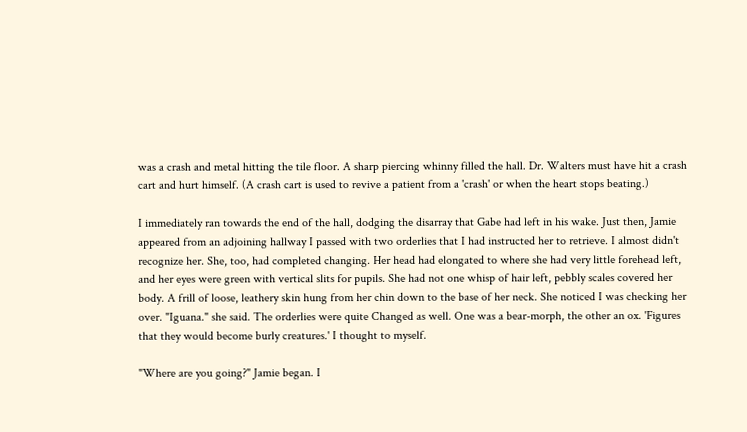was a crash and metal hitting the tile floor. A sharp piercing whinny filled the hall. Dr. Walters must have hit a crash cart and hurt himself. (A crash cart is used to revive a patient from a 'crash' or when the heart stops beating.)

I immediately ran towards the end of the hall, dodging the disarray that Gabe had left in his wake. Just then, Jamie appeared from an adjoining hallway I passed with two orderlies that I had instructed her to retrieve. I almost didn't recognize her. She, too, had completed changing. Her head had elongated to where she had very little forehead left, and her eyes were green with vertical slits for pupils. She had not one whisp of hair left, pebbly scales covered her body. A frill of loose, leathery skin hung from her chin down to the base of her neck. She noticed I was checking her over. "Iguana." she said. The orderlies were quite Changed as well. One was a bear-morph, the other an ox. 'Figures that they would become burly creatures.' I thought to myself.

"Where are you going?" Jamie began. I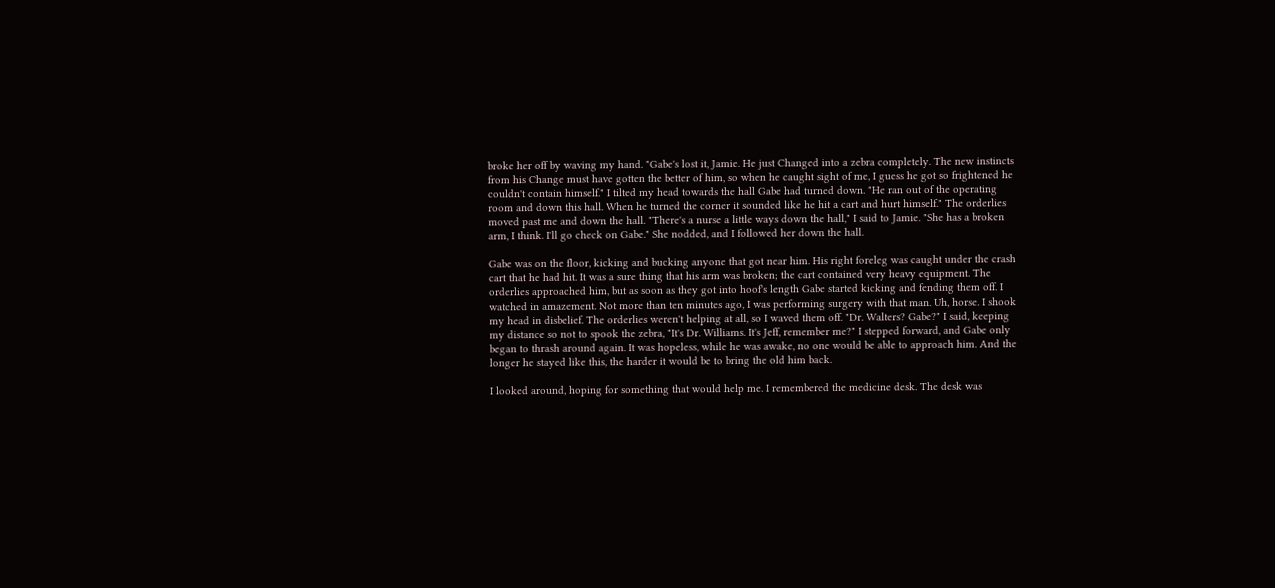broke her off by waving my hand. "Gabe's lost it, Jamie. He just Changed into a zebra completely. The new instincts from his Change must have gotten the better of him, so when he caught sight of me, I guess he got so frightened he couldn't contain himself." I tilted my head towards the hall Gabe had turned down. "He ran out of the operating room and down this hall. When he turned the corner it sounded like he hit a cart and hurt himself." The orderlies moved past me and down the hall. "There's a nurse a little ways down the hall," I said to Jamie. "She has a broken arm, I think. I'll go check on Gabe." She nodded, and I followed her down the hall.

Gabe was on the floor, kicking and bucking anyone that got near him. His right foreleg was caught under the crash cart that he had hit. It was a sure thing that his arm was broken; the cart contained very heavy equipment. The orderlies approached him, but as soon as they got into hoof's length Gabe started kicking and fending them off. I watched in amazement. Not more than ten minutes ago, I was performing surgery with that man. Uh, horse. I shook my head in disbelief. The orderlies weren't helping at all, so I waved them off. "Dr. Walters? Gabe?" I said, keeping my distance so not to spook the zebra, "It's Dr. Williams. It's Jeff, remember me?" I stepped forward, and Gabe only began to thrash around again. It was hopeless, while he was awake, no one would be able to approach him. And the longer he stayed like this, the harder it would be to bring the old him back.

I looked around, hoping for something that would help me. I remembered the medicine desk. The desk was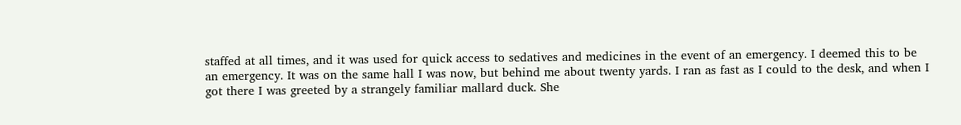staffed at all times, and it was used for quick access to sedatives and medicines in the event of an emergency. I deemed this to be an emergency. It was on the same hall I was now, but behind me about twenty yards. I ran as fast as I could to the desk, and when I got there I was greeted by a strangely familiar mallard duck. She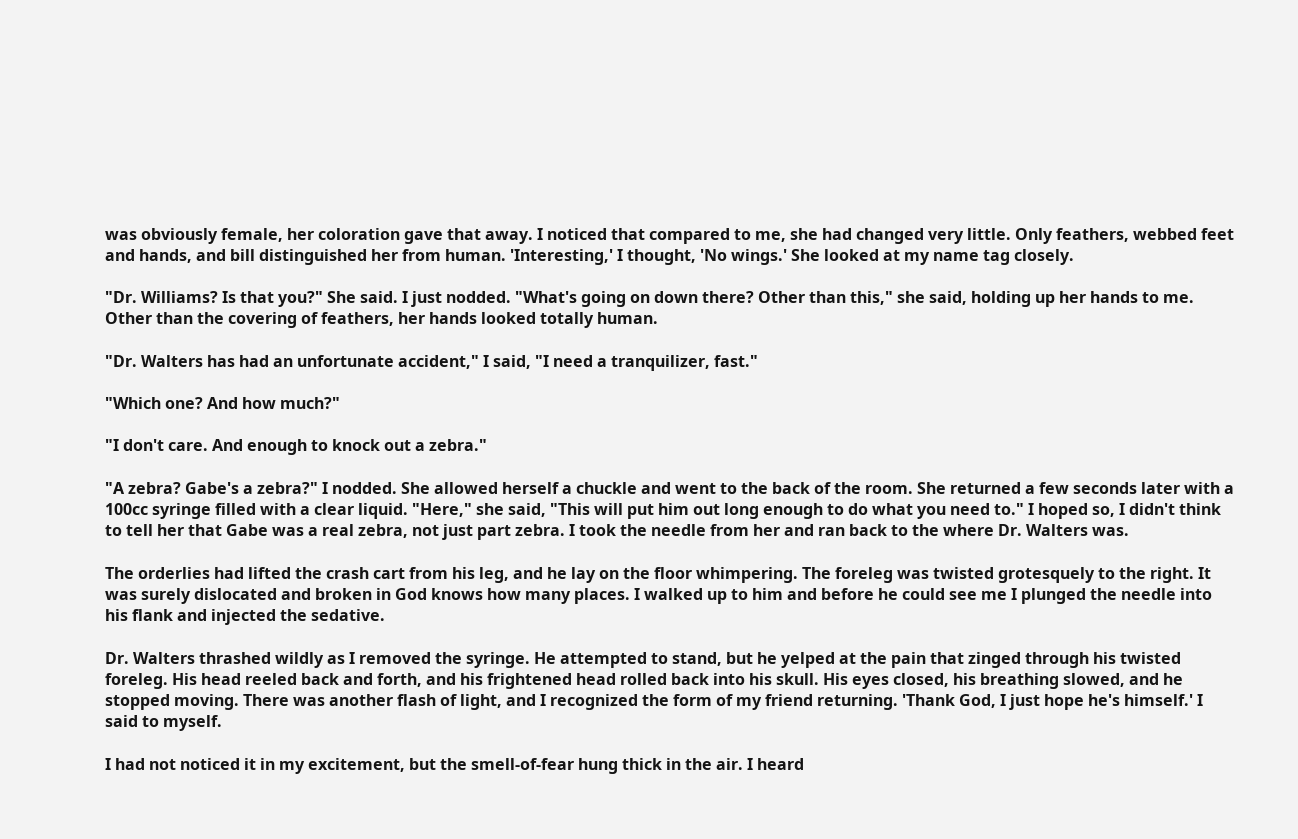was obviously female, her coloration gave that away. I noticed that compared to me, she had changed very little. Only feathers, webbed feet and hands, and bill distinguished her from human. 'Interesting,' I thought, 'No wings.' She looked at my name tag closely.

"Dr. Williams? Is that you?" She said. I just nodded. "What's going on down there? Other than this," she said, holding up her hands to me. Other than the covering of feathers, her hands looked totally human.

"Dr. Walters has had an unfortunate accident," I said, "I need a tranquilizer, fast."

"Which one? And how much?"

"I don't care. And enough to knock out a zebra."

"A zebra? Gabe's a zebra?" I nodded. She allowed herself a chuckle and went to the back of the room. She returned a few seconds later with a 100cc syringe filled with a clear liquid. "Here," she said, "This will put him out long enough to do what you need to." I hoped so, I didn't think to tell her that Gabe was a real zebra, not just part zebra. I took the needle from her and ran back to the where Dr. Walters was.

The orderlies had lifted the crash cart from his leg, and he lay on the floor whimpering. The foreleg was twisted grotesquely to the right. It was surely dislocated and broken in God knows how many places. I walked up to him and before he could see me I plunged the needle into his flank and injected the sedative.

Dr. Walters thrashed wildly as I removed the syringe. He attempted to stand, but he yelped at the pain that zinged through his twisted foreleg. His head reeled back and forth, and his frightened head rolled back into his skull. His eyes closed, his breathing slowed, and he stopped moving. There was another flash of light, and I recognized the form of my friend returning. 'Thank God, I just hope he's himself.' I said to myself.

I had not noticed it in my excitement, but the smell-of-fear hung thick in the air. I heard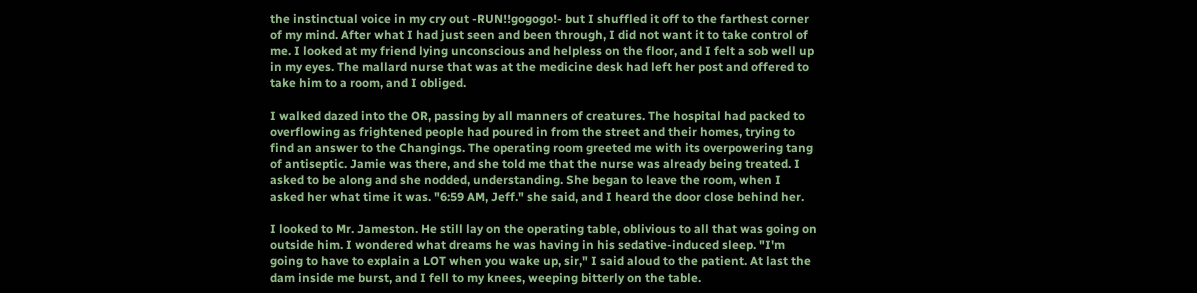the instinctual voice in my cry out -RUN!!gogogo!- but I shuffled it off to the farthest corner of my mind. After what I had just seen and been through, I did not want it to take control of me. I looked at my friend lying unconscious and helpless on the floor, and I felt a sob well up in my eyes. The mallard nurse that was at the medicine desk had left her post and offered to take him to a room, and I obliged.

I walked dazed into the OR, passing by all manners of creatures. The hospital had packed to overflowing as frightened people had poured in from the street and their homes, trying to find an answer to the Changings. The operating room greeted me with its overpowering tang of antiseptic. Jamie was there, and she told me that the nurse was already being treated. I asked to be along and she nodded, understanding. She began to leave the room, when I asked her what time it was. "6:59 AM, Jeff." she said, and I heard the door close behind her.

I looked to Mr. Jameston. He still lay on the operating table, oblivious to all that was going on outside him. I wondered what dreams he was having in his sedative-induced sleep. "I'm going to have to explain a LOT when you wake up, sir," I said aloud to the patient. At last the dam inside me burst, and I fell to my knees, weeping bitterly on the table.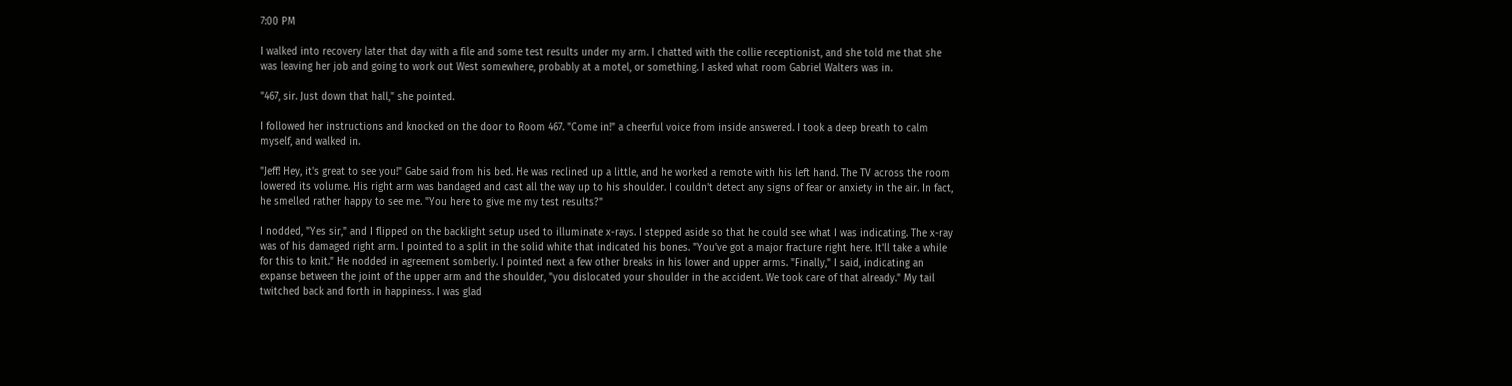7:00 PM

I walked into recovery later that day with a file and some test results under my arm. I chatted with the collie receptionist, and she told me that she was leaving her job and going to work out West somewhere, probably at a motel, or something. I asked what room Gabriel Walters was in.

"467, sir. Just down that hall," she pointed.

I followed her instructions and knocked on the door to Room 467. "Come in!" a cheerful voice from inside answered. I took a deep breath to calm myself, and walked in.

"Jeff! Hey, it's great to see you!" Gabe said from his bed. He was reclined up a little, and he worked a remote with his left hand. The TV across the room lowered its volume. His right arm was bandaged and cast all the way up to his shoulder. I couldn't detect any signs of fear or anxiety in the air. In fact, he smelled rather happy to see me. "You here to give me my test results?"

I nodded, "Yes sir," and I flipped on the backlight setup used to illuminate x-rays. I stepped aside so that he could see what I was indicating. The x-ray was of his damaged right arm. I pointed to a split in the solid white that indicated his bones. "You've got a major fracture right here. It'll take a while for this to knit." He nodded in agreement somberly. I pointed next a few other breaks in his lower and upper arms. "Finally," I said, indicating an expanse between the joint of the upper arm and the shoulder, "you dislocated your shoulder in the accident. We took care of that already." My tail twitched back and forth in happiness. I was glad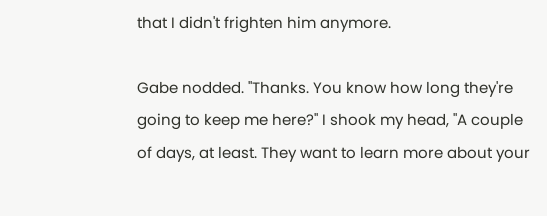that I didn't frighten him anymore.

Gabe nodded. "Thanks. You know how long they're going to keep me here?" I shook my head, "A couple of days, at least. They want to learn more about your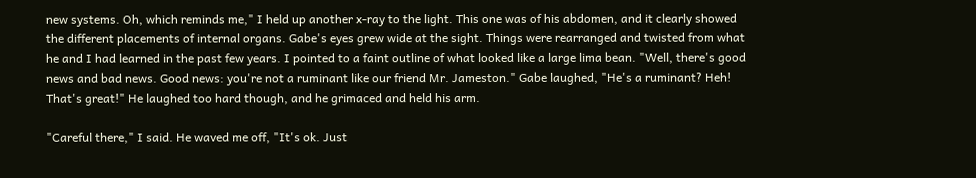new systems. Oh, which reminds me," I held up another x-ray to the light. This one was of his abdomen, and it clearly showed the different placements of internal organs. Gabe's eyes grew wide at the sight. Things were rearranged and twisted from what he and I had learned in the past few years. I pointed to a faint outline of what looked like a large lima bean. "Well, there's good news and bad news. Good news: you're not a ruminant like our friend Mr. Jameston." Gabe laughed, "He's a ruminant? Heh! That's great!" He laughed too hard though, and he grimaced and held his arm.

"Careful there," I said. He waved me off, "It's ok. Just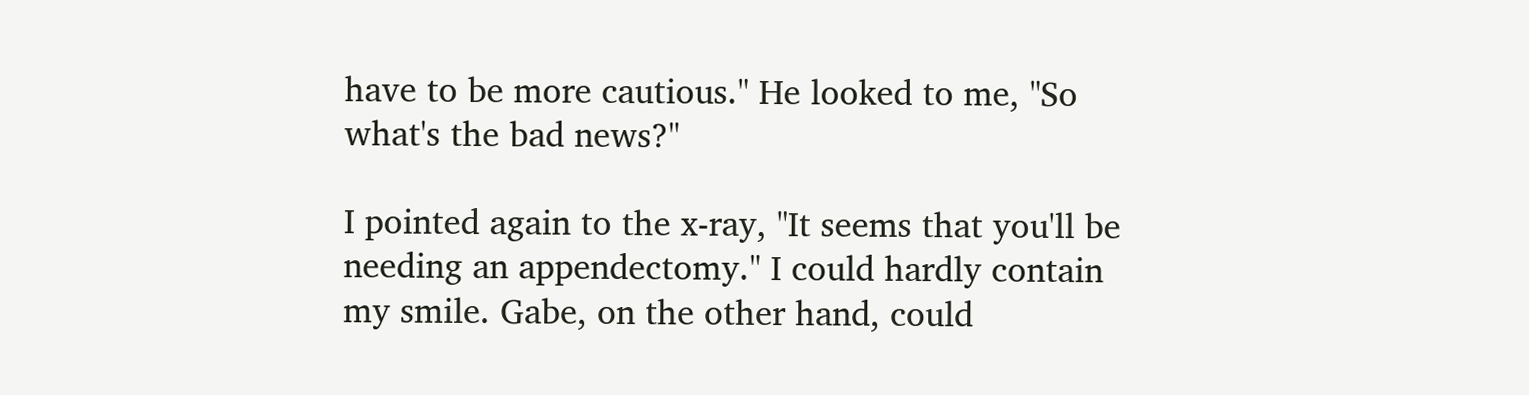have to be more cautious." He looked to me, "So what's the bad news?"

I pointed again to the x-ray, "It seems that you'll be needing an appendectomy." I could hardly contain my smile. Gabe, on the other hand, could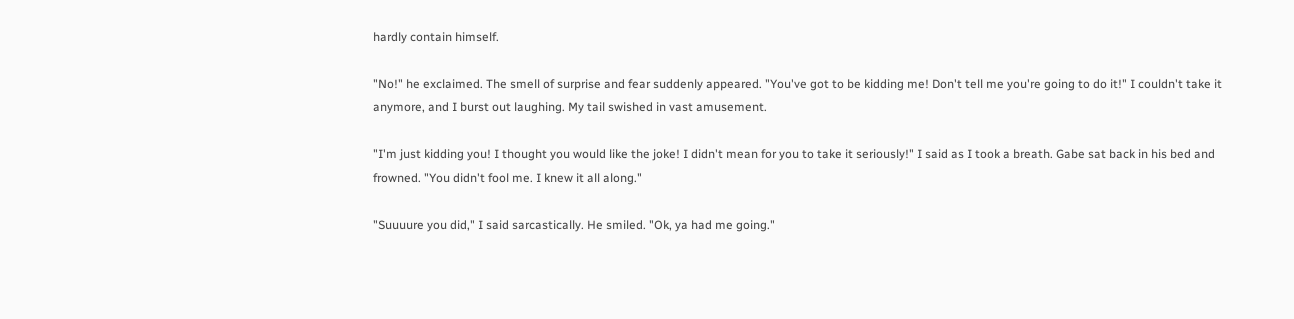hardly contain himself.

"No!" he exclaimed. The smell of surprise and fear suddenly appeared. "You've got to be kidding me! Don't tell me you're going to do it!" I couldn't take it anymore, and I burst out laughing. My tail swished in vast amusement.

"I'm just kidding you! I thought you would like the joke! I didn't mean for you to take it seriously!" I said as I took a breath. Gabe sat back in his bed and frowned. "You didn't fool me. I knew it all along."

"Suuuure you did," I said sarcastically. He smiled. "Ok, ya had me going."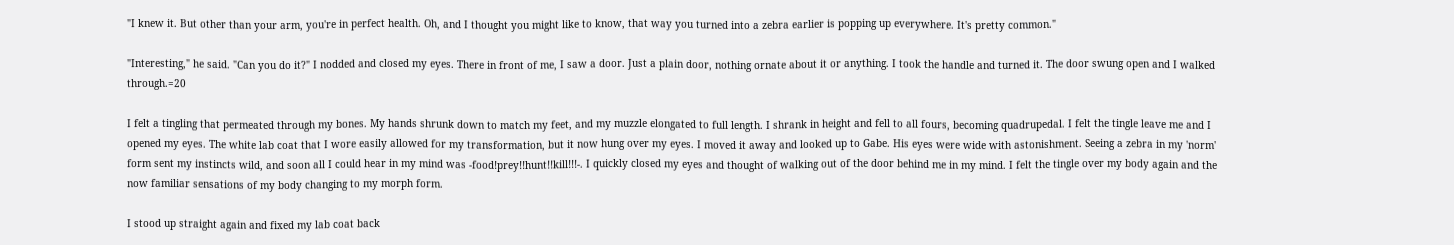"I knew it. But other than your arm, you're in perfect health. Oh, and I thought you might like to know, that way you turned into a zebra earlier is popping up everywhere. It's pretty common."

"Interesting," he said. "Can you do it?" I nodded and closed my eyes. There in front of me, I saw a door. Just a plain door, nothing ornate about it or anything. I took the handle and turned it. The door swung open and I walked through.=20

I felt a tingling that permeated through my bones. My hands shrunk down to match my feet, and my muzzle elongated to full length. I shrank in height and fell to all fours, becoming quadrupedal. I felt the tingle leave me and I opened my eyes. The white lab coat that I wore easily allowed for my transformation, but it now hung over my eyes. I moved it away and looked up to Gabe. His eyes were wide with astonishment. Seeing a zebra in my 'norm' form sent my instincts wild, and soon all I could hear in my mind was -food!prey!!hunt!!kill!!!-. I quickly closed my eyes and thought of walking out of the door behind me in my mind. I felt the tingle over my body again and the now familiar sensations of my body changing to my morph form.

I stood up straight again and fixed my lab coat back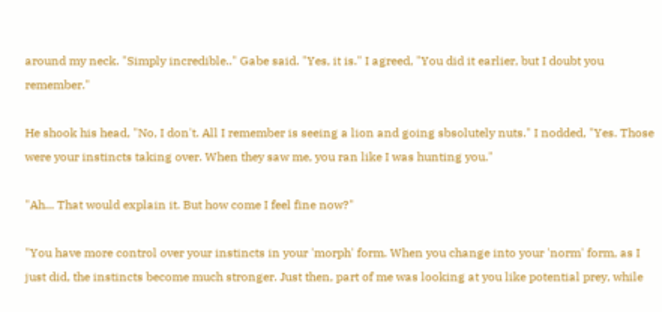around my neck. "Simply incredible.." Gabe said. "Yes, it is." I agreed, "You did it earlier, but I doubt you remember."

He shook his head, "No, I don't. All I remember is seeing a lion and going sbsolutely nuts." I nodded, "Yes. Those were your instincts taking over. When they saw me, you ran like I was hunting you."

"Ah... That would explain it. But how come I feel fine now?"

"You have more control over your instincts in your 'morph' form. When you change into your 'norm' form, as I just did, the instincts become much stronger. Just then, part of me was looking at you like potential prey, while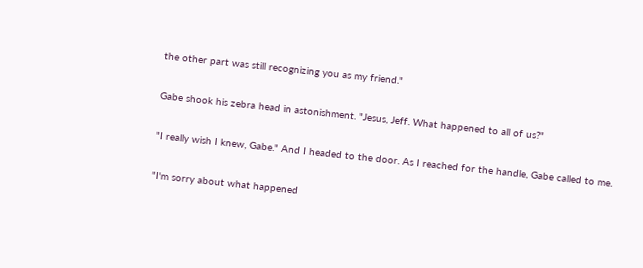the other part was still recognizing you as my friend."

Gabe shook his zebra head in astonishment. "Jesus, Jeff. What happened to all of us?"

"I really wish I knew, Gabe." And I headed to the door. As I reached for the handle, Gabe called to me.

"I'm sorry about what happened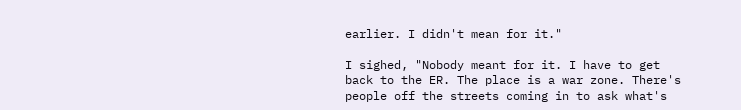earlier. I didn't mean for it."

I sighed, "Nobody meant for it. I have to get back to the ER. The place is a war zone. There's people off the streets coming in to ask what's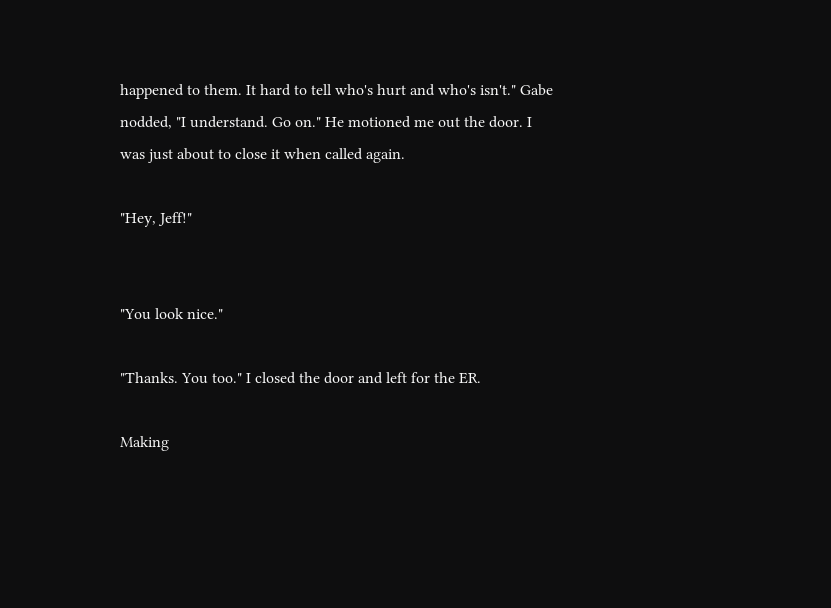happened to them. It hard to tell who's hurt and who's isn't." Gabe nodded, "I understand. Go on." He motioned me out the door. I was just about to close it when called again.

"Hey, Jeff!"


"You look nice."

"Thanks. You too." I closed the door and left for the ER.

Making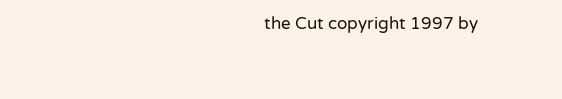the Cut copyright 1997 by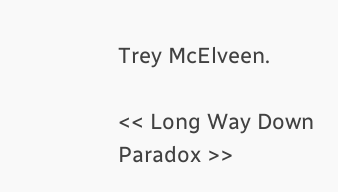Trey McElveen.

<< Long Way Down Paradox >>